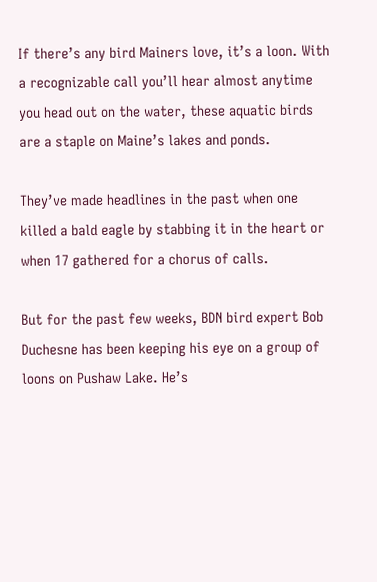If there’s any bird Mainers love, it’s a loon. With a recognizable call you’ll hear almost anytime you head out on the water, these aquatic birds are a staple on Maine’s lakes and ponds.

They’ve made headlines in the past when one killed a bald eagle by stabbing it in the heart or when 17 gathered for a chorus of calls.

But for the past few weeks, BDN bird expert Bob Duchesne has been keeping his eye on a group of loons on Pushaw Lake. He’s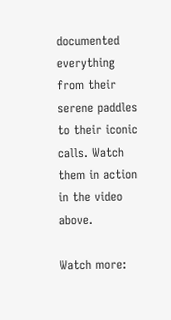documented everything from their serene paddles to their iconic calls. Watch them in action in the video above.

Watch more: